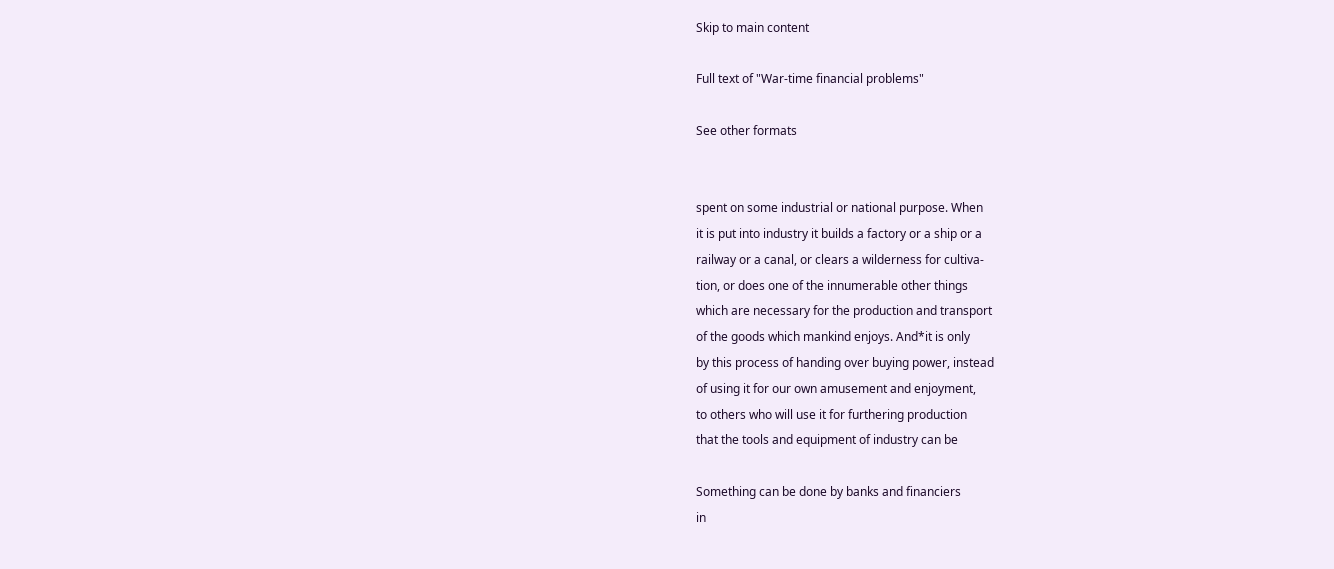Skip to main content

Full text of "War-time financial problems"

See other formats


spent on some industrial or national purpose. When
it is put into industry it builds a factory or a ship or a
railway or a canal, or clears a wilderness for cultiva-
tion, or does one of the innumerable other things
which are necessary for the production and transport
of the goods which mankind enjoys. And*it is only
by this process of handing over buying power, instead
of using it for our own amusement and enjoyment,
to others who will use it for furthering production
that the tools and equipment of industry can be

Something can be done by banks and financiers
in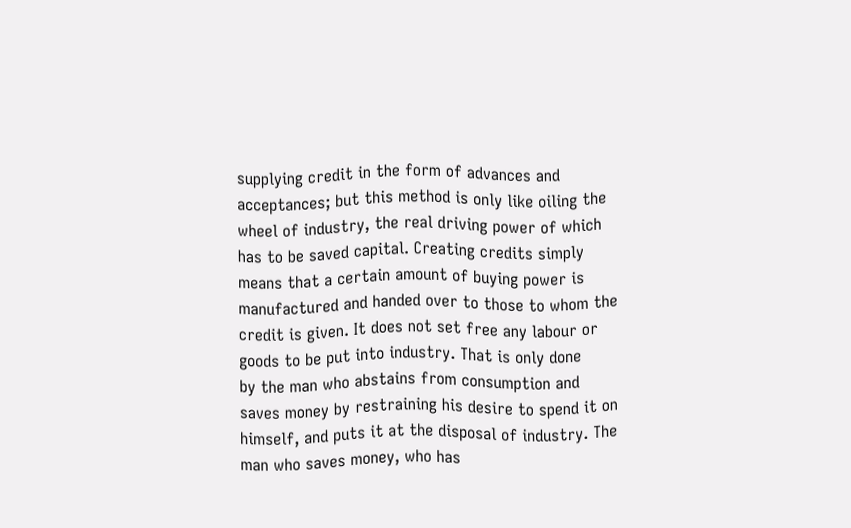supplying credit in the form of advances and
acceptances; but this method is only like oiling the
wheel of industry, the real driving power of which
has to be saved capital. Creating credits simply
means that a certain amount of buying power is
manufactured and handed over to those to whom the
credit is given. It does not set free any labour or
goods to be put into industry. That is only done
by the man who abstains from consumption and
saves money by restraining his desire to spend it on
himself, and puts it at the disposal of industry. The
man who saves money, who has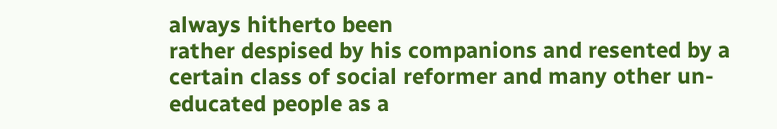always hitherto been
rather despised by his companions and resented by a
certain class of social reformer and many other un-
educated people as a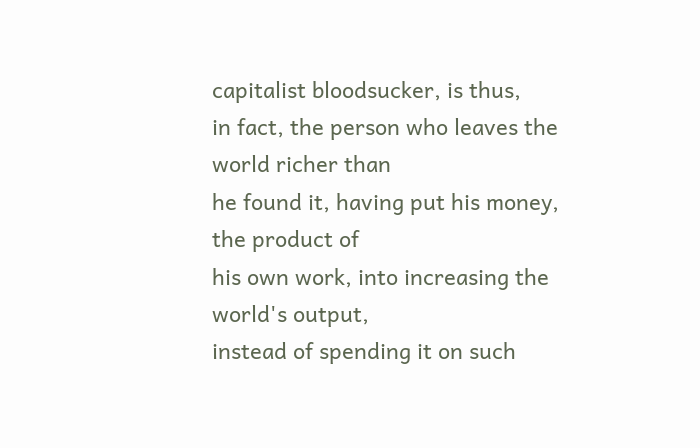capitalist bloodsucker, is thus,
in fact, the person who leaves the world richer than
he found it, having put his money, the product of
his own work, into increasing the world's output,
instead of spending it on such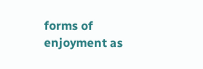forms of enjoyment as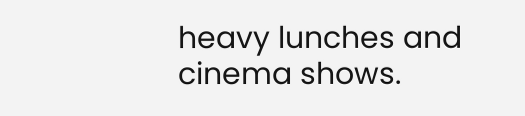heavy lunches and cinema shows.